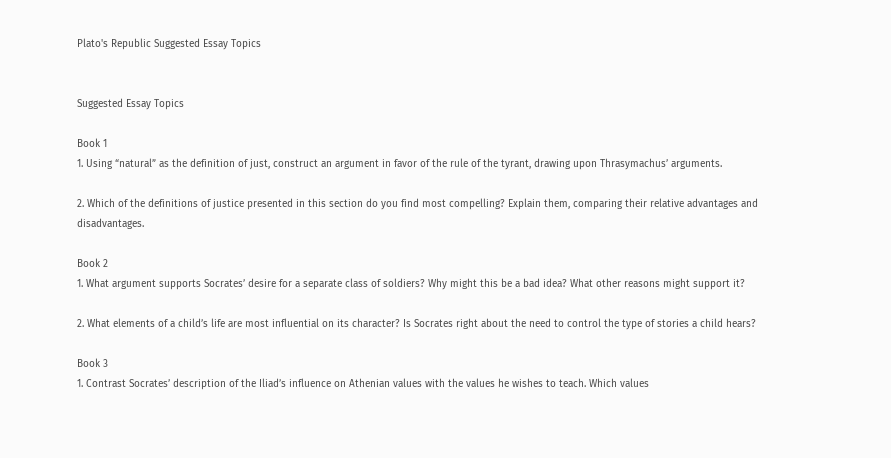Plato's Republic Suggested Essay Topics


Suggested Essay Topics

Book 1
1. Using “natural” as the definition of just, construct an argument in favor of the rule of the tyrant, drawing upon Thrasymachus’ arguments.

2. Which of the definitions of justice presented in this section do you find most compelling? Explain them, comparing their relative advantages and disadvantages.

Book 2
1. What argument supports Socrates’ desire for a separate class of soldiers? Why might this be a bad idea? What other reasons might support it?

2. What elements of a child’s life are most influential on its character? Is Socrates right about the need to control the type of stories a child hears?

Book 3
1. Contrast Socrates’ description of the Iliad’s influence on Athenian values with the values he wishes to teach. Which values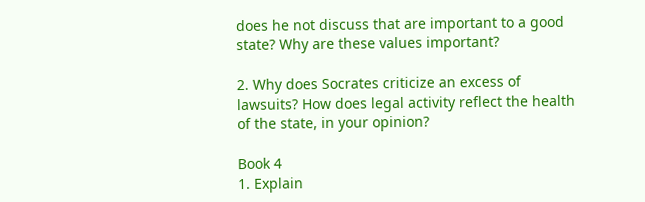does he not discuss that are important to a good state? Why are these values important?

2. Why does Socrates criticize an excess of lawsuits? How does legal activity reflect the health of the state, in your opinion?

Book 4
1. Explain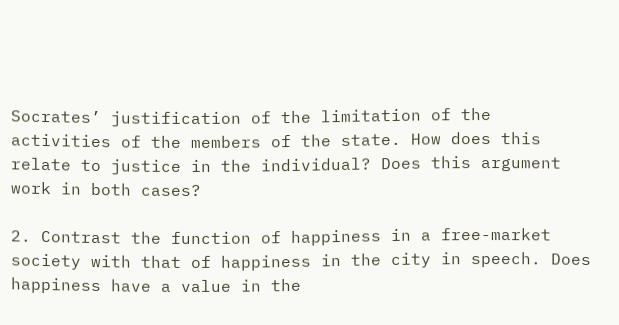Socrates’ justification of the limitation of the activities of the members of the state. How does this relate to justice in the individual? Does this argument work in both cases?

2. Contrast the function of happiness in a free-market society with that of happiness in the city in speech. Does happiness have a value in the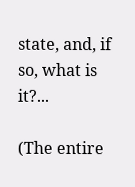state, and, if so, what is it?...

(The entire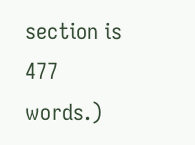section is 477 words.)